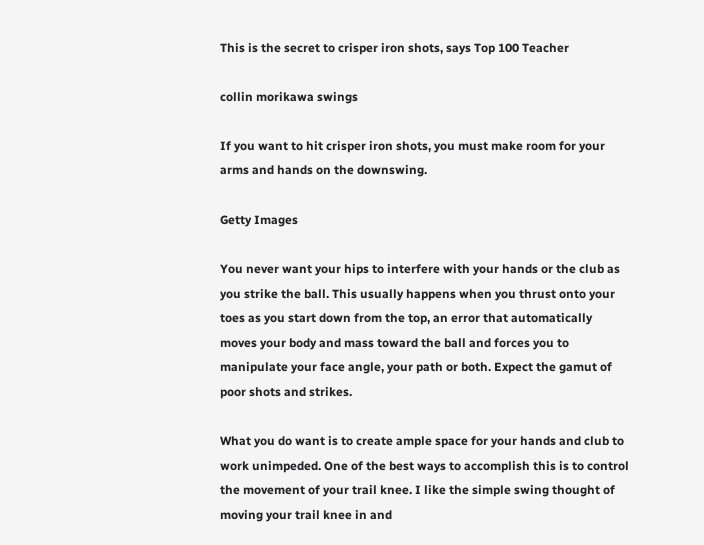This is the secret to crisper iron shots, says Top 100 Teacher

collin morikawa swings

If you want to hit crisper iron shots, you must make room for your arms and hands on the downswing.

Getty Images

You never want your hips to interfere with your hands or the club as you strike the ball. This usually happens when you thrust onto your toes as you start down from the top, an error that automatically moves your body and mass toward the ball and forces you to manipulate your face angle, your path or both. Expect the gamut of poor shots and strikes.

What you do want is to create ample space for your hands and club to work unimpeded. One of the best ways to accomplish this is to control the movement of your trail knee. I like the simple swing thought of moving your trail knee in and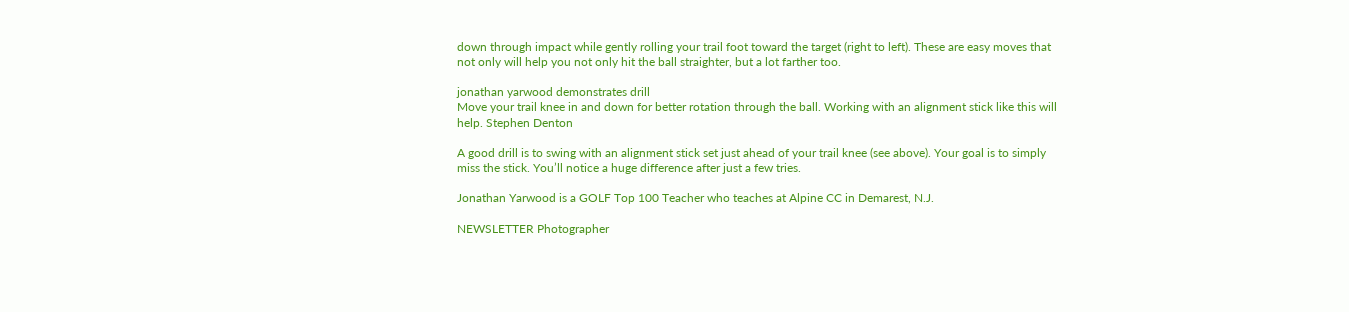down through impact while gently rolling your trail foot toward the target (right to left). These are easy moves that not only will help you not only hit the ball straighter, but a lot farther too.

jonathan yarwood demonstrates drill
Move your trail knee in and down for better rotation through the ball. Working with an alignment stick like this will help. Stephen Denton

A good drill is to swing with an alignment stick set just ahead of your trail knee (see above). Your goal is to simply miss the stick. You’ll notice a huge difference after just a few tries.

Jonathan Yarwood is a GOLF Top 100 Teacher who teaches at Alpine CC in Demarest, N.J.

NEWSLETTER Photographer